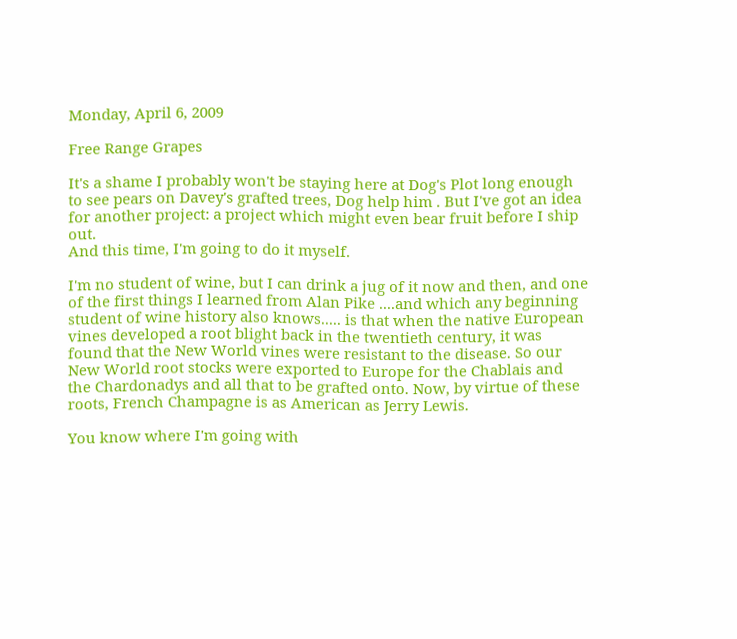Monday, April 6, 2009

Free Range Grapes

It's a shame I probably won't be staying here at Dog's Plot long enough to see pears on Davey's grafted trees, Dog help him . But I've got an idea for another project: a project which might even bear fruit before I ship out.
And this time, I'm going to do it myself.

I'm no student of wine, but I can drink a jug of it now and then, and one of the first things I learned from Alan Pike ....and which any beginning student of wine history also knows..... is that when the native European vines developed a root blight back in the twentieth century, it was found that the New World vines were resistant to the disease. So our New World root stocks were exported to Europe for the Chablais and the Chardonadys and all that to be grafted onto. Now, by virtue of these roots, French Champagne is as American as Jerry Lewis.

You know where I'm going with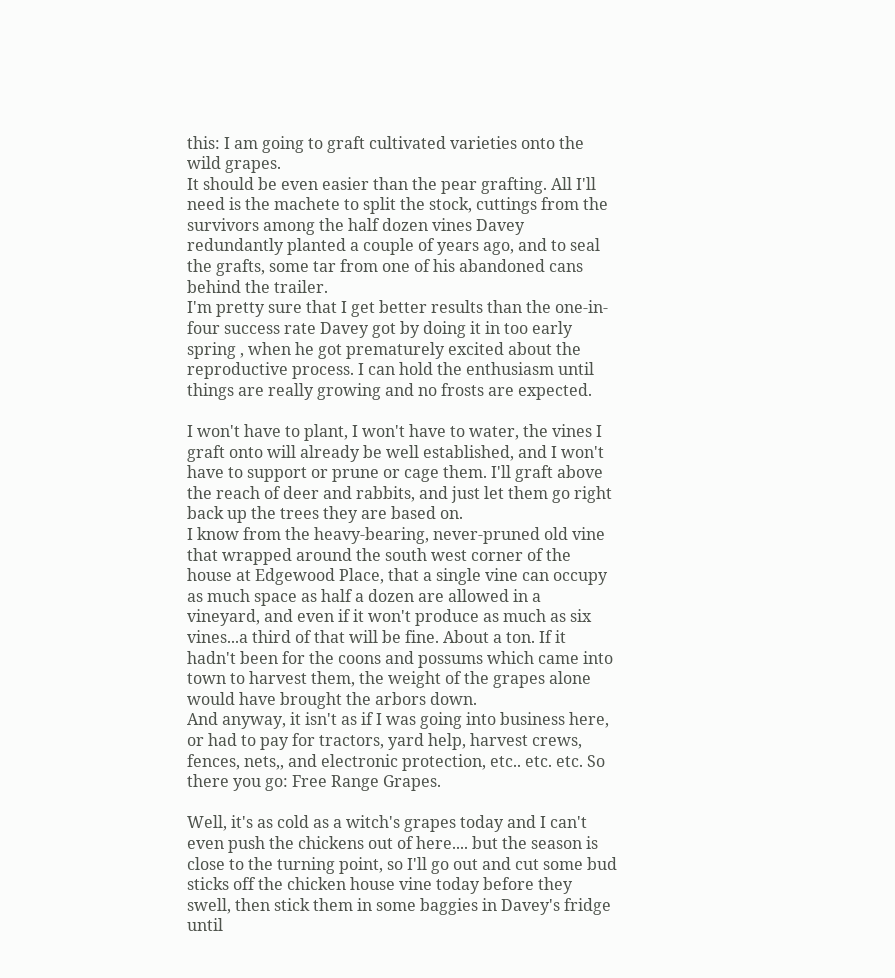this: I am going to graft cultivated varieties onto the wild grapes.
It should be even easier than the pear grafting. All I'll need is the machete to split the stock, cuttings from the survivors among the half dozen vines Davey redundantly planted a couple of years ago, and to seal the grafts, some tar from one of his abandoned cans behind the trailer.
I'm pretty sure that I get better results than the one-in-four success rate Davey got by doing it in too early spring , when he got prematurely excited about the reproductive process. I can hold the enthusiasm until things are really growing and no frosts are expected.

I won't have to plant, I won't have to water, the vines I graft onto will already be well established, and I won't have to support or prune or cage them. I'll graft above the reach of deer and rabbits, and just let them go right back up the trees they are based on.
I know from the heavy-bearing, never-pruned old vine that wrapped around the south west corner of the house at Edgewood Place, that a single vine can occupy as much space as half a dozen are allowed in a vineyard, and even if it won't produce as much as six vines...a third of that will be fine. About a ton. If it hadn't been for the coons and possums which came into town to harvest them, the weight of the grapes alone would have brought the arbors down.
And anyway, it isn't as if I was going into business here, or had to pay for tractors, yard help, harvest crews, fences, nets,, and electronic protection, etc.. etc. etc. So there you go: Free Range Grapes.

Well, it's as cold as a witch's grapes today and I can't even push the chickens out of here.... but the season is close to the turning point, so I'll go out and cut some bud sticks off the chicken house vine today before they swell, then stick them in some baggies in Davey's fridge until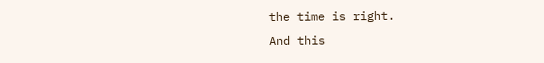the time is right.
And this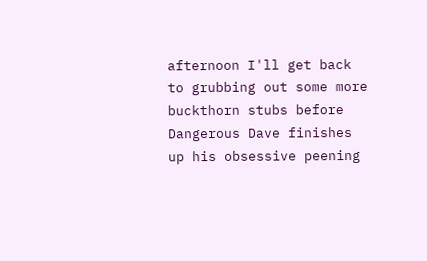afternoon I'll get back to grubbing out some more buckthorn stubs before Dangerous Dave finishes up his obsessive peening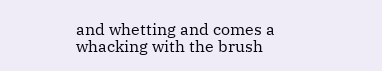and whetting and comes a whacking with the brush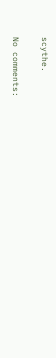scythe.

No comments: